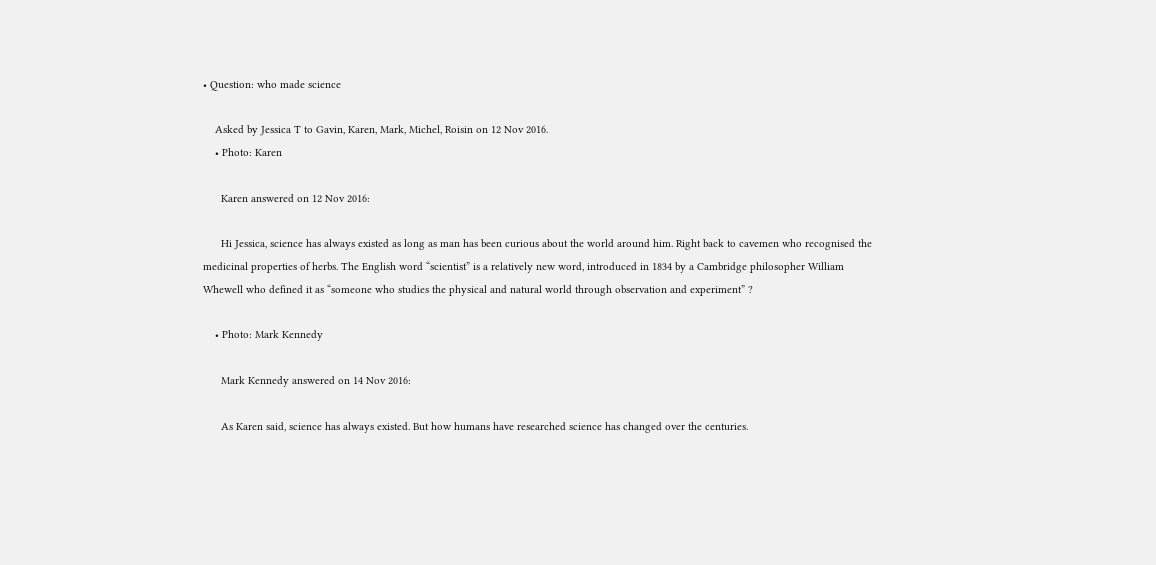• Question: who made science

    Asked by Jessica T to Gavin, Karen, Mark, Michel, Roisin on 12 Nov 2016.
    • Photo: Karen

      Karen answered on 12 Nov 2016:

      Hi Jessica, science has always existed as long as man has been curious about the world around him. Right back to cavemen who recognised the medicinal properties of herbs. The English word “scientist” is a relatively new word, introduced in 1834 by a Cambridge philosopher William Whewell who defined it as “someone who studies the physical and natural world through observation and experiment” ?

    • Photo: Mark Kennedy

      Mark Kennedy answered on 14 Nov 2016:

      As Karen said, science has always existed. But how humans have researched science has changed over the centuries.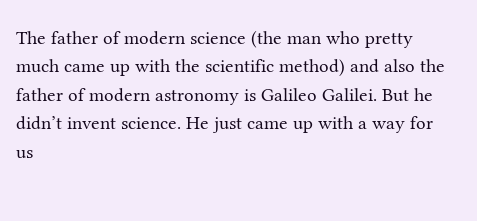The father of modern science (the man who pretty much came up with the scientific method) and also the father of modern astronomy is Galileo Galilei. But he didn’t invent science. He just came up with a way for us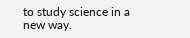to study science in a new way.